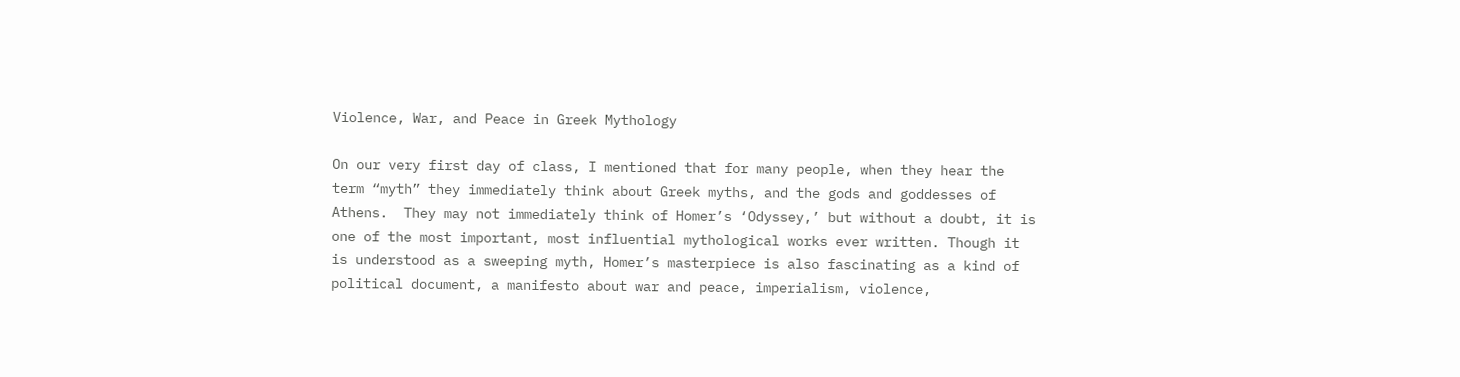Violence, War, and Peace in Greek Mythology

On our very first day of class, I mentioned that for many people, when they hear the term “myth” they immediately think about Greek myths, and the gods and goddesses of Athens.  They may not immediately think of Homer’s ‘Odyssey,’ but without a doubt, it is one of the most important, most influential mythological works ever written. Though it is understood as a sweeping myth, Homer’s masterpiece is also fascinating as a kind of political document, a manifesto about war and peace, imperialism, violence,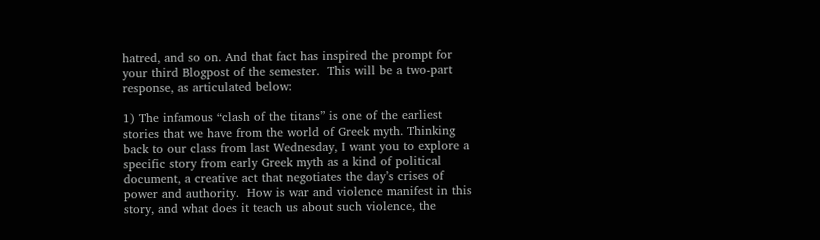hatred, and so on. And that fact has inspired the prompt for your third Blogpost of the semester.  This will be a two-part response, as articulated below:

1) The infamous “clash of the titans” is one of the earliest stories that we have from the world of Greek myth. Thinking back to our class from last Wednesday, I want you to explore a specific story from early Greek myth as a kind of political document, a creative act that negotiates the day’s crises of power and authority.  How is war and violence manifest in this story, and what does it teach us about such violence, the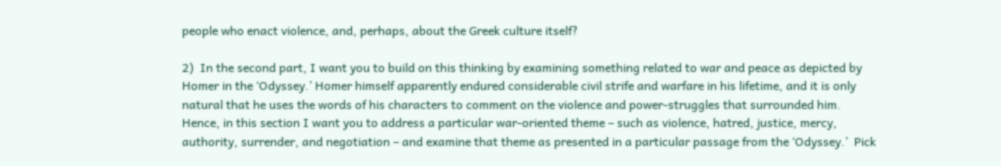people who enact violence, and, perhaps, about the Greek culture itself?

2)  In the second part, I want you to build on this thinking by examining something related to war and peace as depicted by Homer in the ‘Odyssey.’ Homer himself apparently endured considerable civil strife and warfare in his lifetime, and it is only natural that he uses the words of his characters to comment on the violence and power-struggles that surrounded him.  Hence, in this section I want you to address a particular war-oriented theme – such as violence, hatred, justice, mercy, authority, surrender, and negotiation – and examine that theme as presented in a particular passage from the ‘Odyssey.’  Pick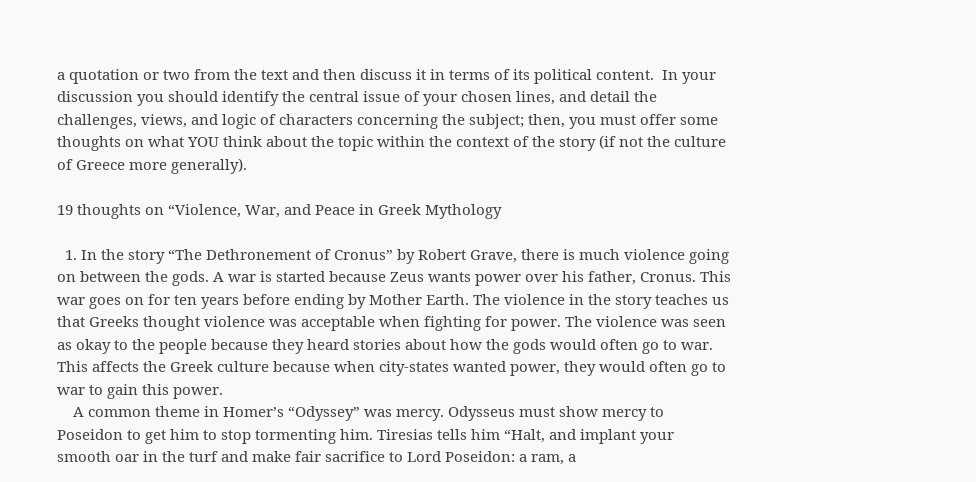a quotation or two from the text and then discuss it in terms of its political content.  In your discussion you should identify the central issue of your chosen lines, and detail the challenges, views, and logic of characters concerning the subject; then, you must offer some thoughts on what YOU think about the topic within the context of the story (if not the culture of Greece more generally).

19 thoughts on “Violence, War, and Peace in Greek Mythology

  1. In the story “The Dethronement of Cronus” by Robert Grave, there is much violence going on between the gods. A war is started because Zeus wants power over his father, Cronus. This war goes on for ten years before ending by Mother Earth. The violence in the story teaches us that Greeks thought violence was acceptable when fighting for power. The violence was seen as okay to the people because they heard stories about how the gods would often go to war. This affects the Greek culture because when city-states wanted power, they would often go to war to gain this power.
    A common theme in Homer’s “Odyssey” was mercy. Odysseus must show mercy to Poseidon to get him to stop tormenting him. Tiresias tells him “Halt, and implant your smooth oar in the turf and make fair sacrifice to Lord Poseidon: a ram, a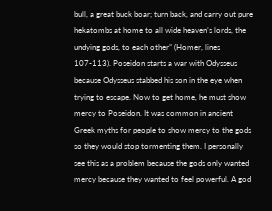bull, a great buck boar; turn back, and carry out pure hekatombs at home to all wide heaven’s lords, the undying gods, to each other” (Homer, lines 107-113). Poseidon starts a war with Odysseus because Odysseus stabbed his son in the eye when trying to escape. Now to get home, he must show mercy to Poseidon. It was common in ancient Greek myths for people to show mercy to the gods so they would stop tormenting them. I personally see this as a problem because the gods only wanted mercy because they wanted to feel powerful. A god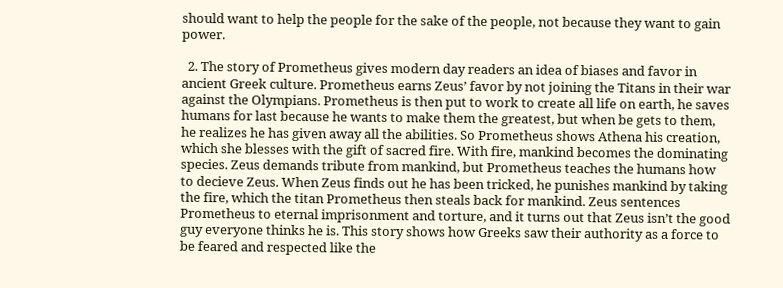should want to help the people for the sake of the people, not because they want to gain power.

  2. The story of Prometheus gives modern day readers an idea of biases and favor in ancient Greek culture. Prometheus earns Zeus’ favor by not joining the Titans in their war against the Olympians. Prometheus is then put to work to create all life on earth, he saves humans for last because he wants to make them the greatest, but when be gets to them, he realizes he has given away all the abilities. So Prometheus shows Athena his creation, which she blesses with the gift of sacred fire. With fire, mankind becomes the dominating species. Zeus demands tribute from mankind, but Prometheus teaches the humans how to decieve Zeus. When Zeus finds out he has been tricked, he punishes mankind by taking the fire, which the titan Prometheus then steals back for mankind. Zeus sentences Prometheus to eternal imprisonment and torture, and it turns out that Zeus isn’t the good guy everyone thinks he is. This story shows how Greeks saw their authority as a force to be feared and respected like the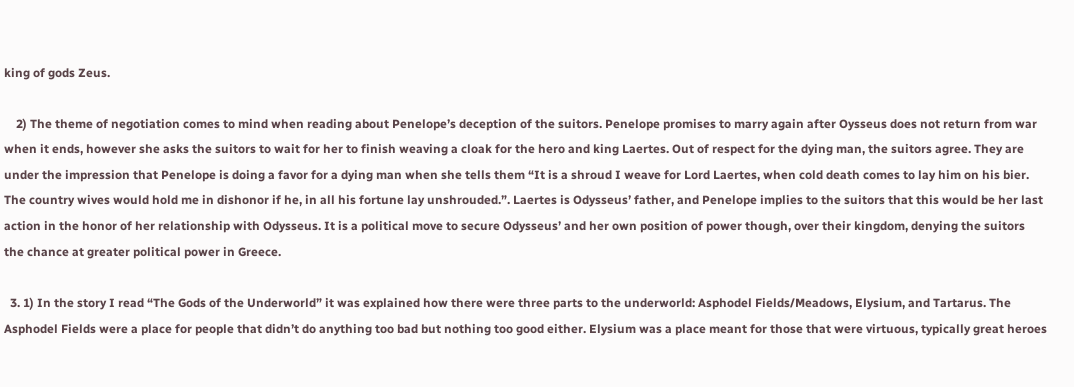king of gods Zeus.

    2) The theme of negotiation comes to mind when reading about Penelope’s deception of the suitors. Penelope promises to marry again after Oysseus does not return from war when it ends, however she asks the suitors to wait for her to finish weaving a cloak for the hero and king Laertes. Out of respect for the dying man, the suitors agree. They are under the impression that Penelope is doing a favor for a dying man when she tells them “It is a shroud I weave for Lord Laertes, when cold death comes to lay him on his bier. The country wives would hold me in dishonor if he, in all his fortune lay unshrouded.”. Laertes is Odysseus’ father, and Penelope implies to the suitors that this would be her last action in the honor of her relationship with Odysseus. It is a political move to secure Odysseus’ and her own position of power though, over their kingdom, denying the suitors the chance at greater political power in Greece.

  3. 1) In the story I read “The Gods of the Underworld” it was explained how there were three parts to the underworld: Asphodel Fields/Meadows, Elysium, and Tartarus. The Asphodel Fields were a place for people that didn’t do anything too bad but nothing too good either. Elysium was a place meant for those that were virtuous, typically great heroes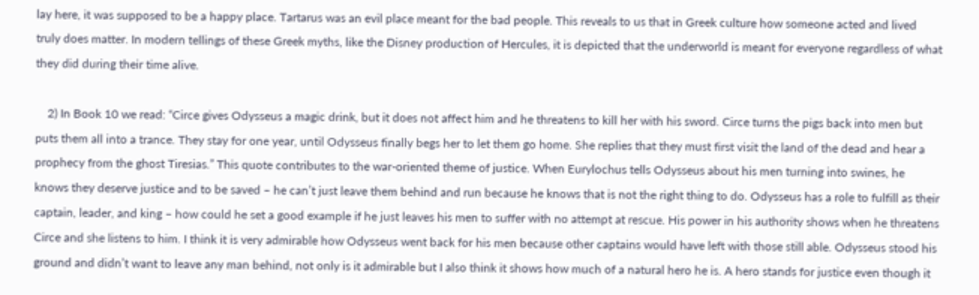lay here, it was supposed to be a happy place. Tartarus was an evil place meant for the bad people. This reveals to us that in Greek culture how someone acted and lived truly does matter. In modern tellings of these Greek myths, like the Disney production of Hercules, it is depicted that the underworld is meant for everyone regardless of what they did during their time alive.

    2) In Book 10 we read: “Circe gives Odysseus a magic drink, but it does not affect him and he threatens to kill her with his sword. Circe turns the pigs back into men but puts them all into a trance. They stay for one year, until Odysseus finally begs her to let them go home. She replies that they must first visit the land of the dead and hear a prophecy from the ghost Tiresias.” This quote contributes to the war-oriented theme of justice. When Eurylochus tells Odysseus about his men turning into swines, he knows they deserve justice and to be saved – he can’t just leave them behind and run because he knows that is not the right thing to do. Odysseus has a role to fulfill as their captain, leader, and king – how could he set a good example if he just leaves his men to suffer with no attempt at rescue. His power in his authority shows when he threatens Circe and she listens to him. I think it is very admirable how Odysseus went back for his men because other captains would have left with those still able. Odysseus stood his ground and didn’t want to leave any man behind, not only is it admirable but I also think it shows how much of a natural hero he is. A hero stands for justice even though it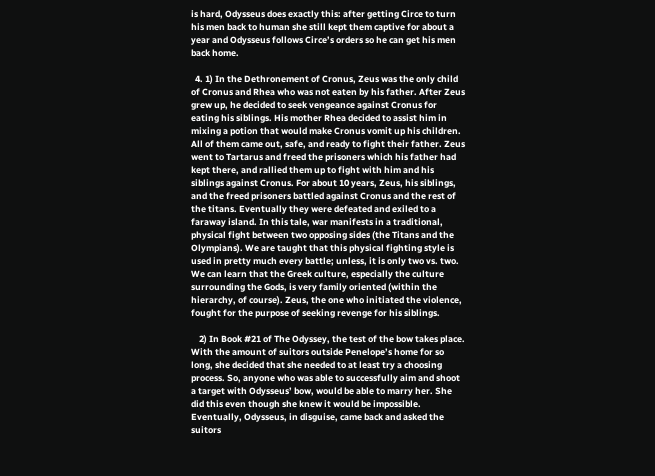is hard, Odysseus does exactly this: after getting Circe to turn his men back to human she still kept them captive for about a year and Odysseus follows Circe’s orders so he can get his men back home.

  4. 1) In the Dethronement of Cronus, Zeus was the only child of Cronus and Rhea who was not eaten by his father. After Zeus grew up, he decided to seek vengeance against Cronus for eating his siblings. His mother Rhea decided to assist him in mixing a potion that would make Cronus vomit up his children. All of them came out, safe, and ready to fight their father. Zeus went to Tartarus and freed the prisoners which his father had kept there, and rallied them up to fight with him and his siblings against Cronus. For about 10 years, Zeus, his siblings, and the freed prisoners battled against Cronus and the rest of the titans. Eventually they were defeated and exiled to a faraway island. In this tale, war manifests in a traditional, physical fight between two opposing sides (the Titans and the Olympians). We are taught that this physical fighting style is used in pretty much every battle; unless, it is only two vs. two. We can learn that the Greek culture, especially the culture surrounding the Gods, is very family oriented (within the hierarchy, of course). Zeus, the one who initiated the violence, fought for the purpose of seeking revenge for his siblings.

    2) In Book #21 of The Odyssey, the test of the bow takes place. With the amount of suitors outside Penelope’s home for so long, she decided that she needed to at least try a choosing process. So, anyone who was able to successfully aim and shoot a target with Odysseus’ bow, would be able to marry her. She did this even though she knew it would be impossible. Eventually, Odysseus, in disguise, came back and asked the suitors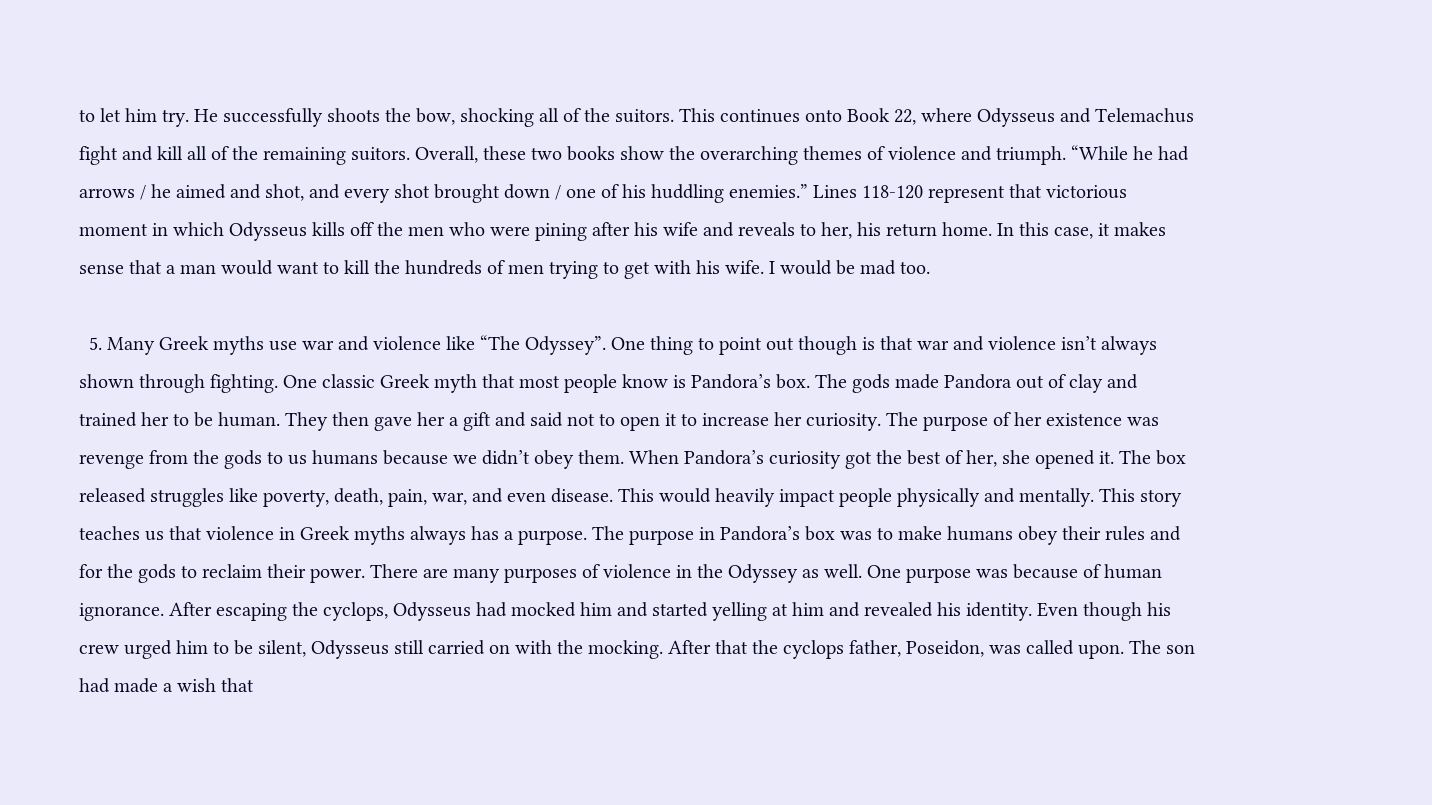to let him try. He successfully shoots the bow, shocking all of the suitors. This continues onto Book 22, where Odysseus and Telemachus fight and kill all of the remaining suitors. Overall, these two books show the overarching themes of violence and triumph. “While he had arrows / he aimed and shot, and every shot brought down / one of his huddling enemies.” Lines 118-120 represent that victorious moment in which Odysseus kills off the men who were pining after his wife and reveals to her, his return home. In this case, it makes sense that a man would want to kill the hundreds of men trying to get with his wife. I would be mad too.

  5. Many Greek myths use war and violence like “The Odyssey”. One thing to point out though is that war and violence isn’t always shown through fighting. One classic Greek myth that most people know is Pandora’s box. The gods made Pandora out of clay and trained her to be human. They then gave her a gift and said not to open it to increase her curiosity. The purpose of her existence was revenge from the gods to us humans because we didn’t obey them. When Pandora’s curiosity got the best of her, she opened it. The box released struggles like poverty, death, pain, war, and even disease. This would heavily impact people physically and mentally. This story teaches us that violence in Greek myths always has a purpose. The purpose in Pandora’s box was to make humans obey their rules and for the gods to reclaim their power. There are many purposes of violence in the Odyssey as well. One purpose was because of human ignorance. After escaping the cyclops, Odysseus had mocked him and started yelling at him and revealed his identity. Even though his crew urged him to be silent, Odysseus still carried on with the mocking. After that the cyclops father, Poseidon, was called upon. The son had made a wish that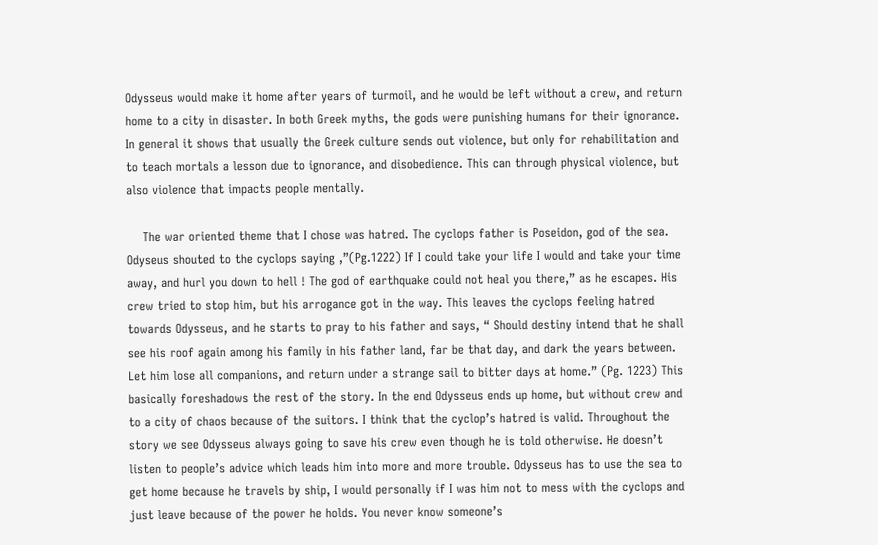Odysseus would make it home after years of turmoil, and he would be left without a crew, and return home to a city in disaster. In both Greek myths, the gods were punishing humans for their ignorance. In general it shows that usually the Greek culture sends out violence, but only for rehabilitation and to teach mortals a lesson due to ignorance, and disobedience. This can through physical violence, but also violence that impacts people mentally.

    The war oriented theme that I chose was hatred. The cyclops father is Poseidon, god of the sea. Odyseus shouted to the cyclops saying ,”(Pg.1222) If I could take your life I would and take your time away, and hurl you down to hell ! The god of earthquake could not heal you there,” as he escapes. His crew tried to stop him, but his arrogance got in the way. This leaves the cyclops feeling hatred towards Odysseus, and he starts to pray to his father and says, “ Should destiny intend that he shall see his roof again among his family in his father land, far be that day, and dark the years between. Let him lose all companions, and return under a strange sail to bitter days at home.” (Pg. 1223) This basically foreshadows the rest of the story. In the end Odysseus ends up home, but without crew and to a city of chaos because of the suitors. I think that the cyclop’s hatred is valid. Throughout the story we see Odysseus always going to save his crew even though he is told otherwise. He doesn’t listen to people’s advice which leads him into more and more trouble. Odysseus has to use the sea to get home because he travels by ship, I would personally if I was him not to mess with the cyclops and just leave because of the power he holds. You never know someone’s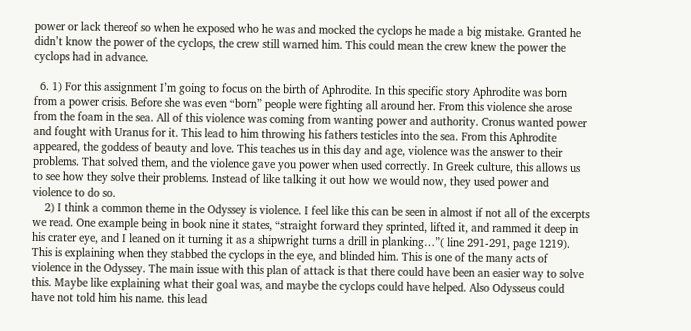power or lack thereof so when he exposed who he was and mocked the cyclops he made a big mistake. Granted he didn’t know the power of the cyclops, the crew still warned him. This could mean the crew knew the power the cyclops had in advance.

  6. 1) For this assignment I’m going to focus on the birth of Aphrodite. In this specific story Aphrodite was born from a power crisis. Before she was even “born” people were fighting all around her. From this violence she arose from the foam in the sea. All of this violence was coming from wanting power and authority. Cronus wanted power and fought with Uranus for it. This lead to him throwing his fathers testicles into the sea. From this Aphrodite appeared, the goddess of beauty and love. This teaches us in this day and age, violence was the answer to their problems. That solved them, and the violence gave you power when used correctly. In Greek culture, this allows us to see how they solve their problems. Instead of like talking it out how we would now, they used power and violence to do so.
    2) I think a common theme in the Odyssey is violence. I feel like this can be seen in almost if not all of the excerpts we read. One example being in book nine it states, “straight forward they sprinted, lifted it, and rammed it deep in his crater eye, and I leaned on it turning it as a shipwright turns a drill in planking…”( line 291-291, page 1219). This is explaining when they stabbed the cyclops in the eye, and blinded him. This is one of the many acts of violence in the Odyssey. The main issue with this plan of attack is that there could have been an easier way to solve this. Maybe like explaining what their goal was, and maybe the cyclops could have helped. Also Odysseus could have not told him his name. this lead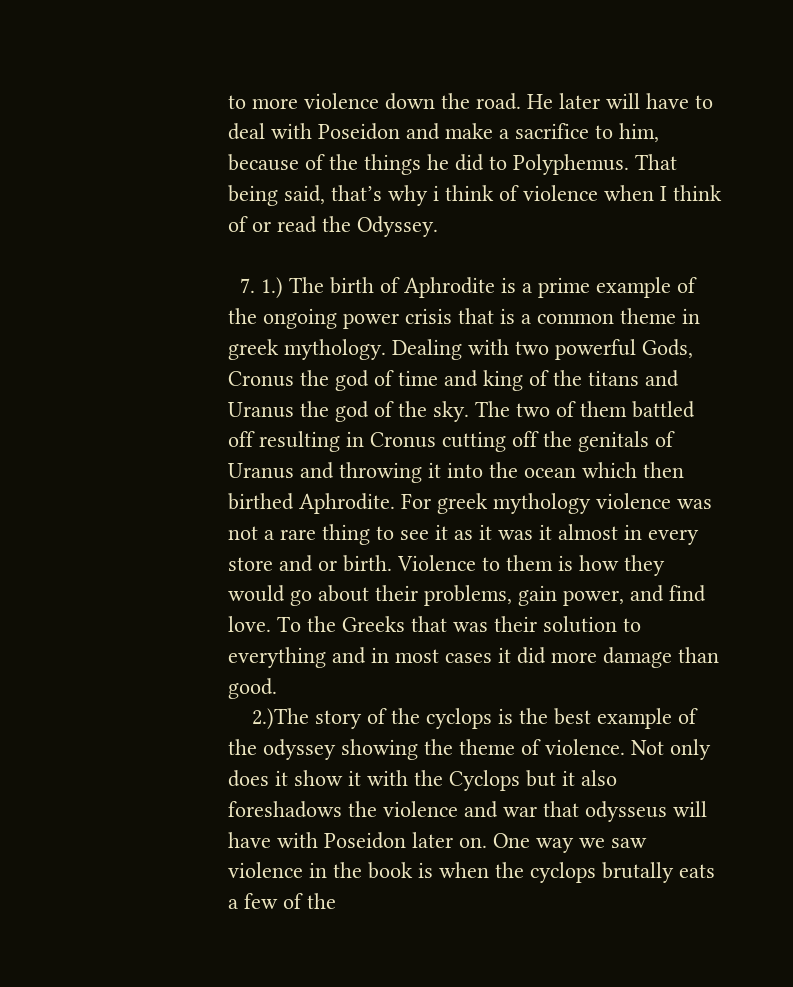to more violence down the road. He later will have to deal with Poseidon and make a sacrifice to him, because of the things he did to Polyphemus. That being said, that’s why i think of violence when I think of or read the Odyssey.

  7. 1.) The birth of Aphrodite is a prime example of the ongoing power crisis that is a common theme in greek mythology. Dealing with two powerful Gods, Cronus the god of time and king of the titans and Uranus the god of the sky. The two of them battled off resulting in Cronus cutting off the genitals of Uranus and throwing it into the ocean which then birthed Aphrodite. For greek mythology violence was not a rare thing to see it as it was it almost in every store and or birth. Violence to them is how they would go about their problems, gain power, and find love. To the Greeks that was their solution to everything and in most cases it did more damage than good.
    2.)The story of the cyclops is the best example of the odyssey showing the theme of violence. Not only does it show it with the Cyclops but it also foreshadows the violence and war that odysseus will have with Poseidon later on. One way we saw violence in the book is when the cyclops brutally eats a few of the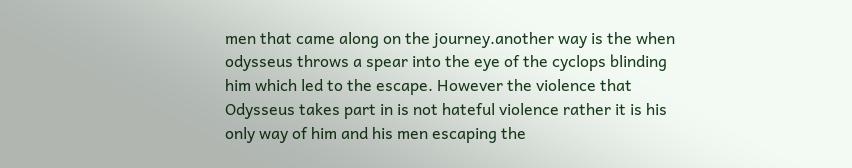men that came along on the journey.another way is the when odysseus throws a spear into the eye of the cyclops blinding him which led to the escape. However the violence that Odysseus takes part in is not hateful violence rather it is his only way of him and his men escaping the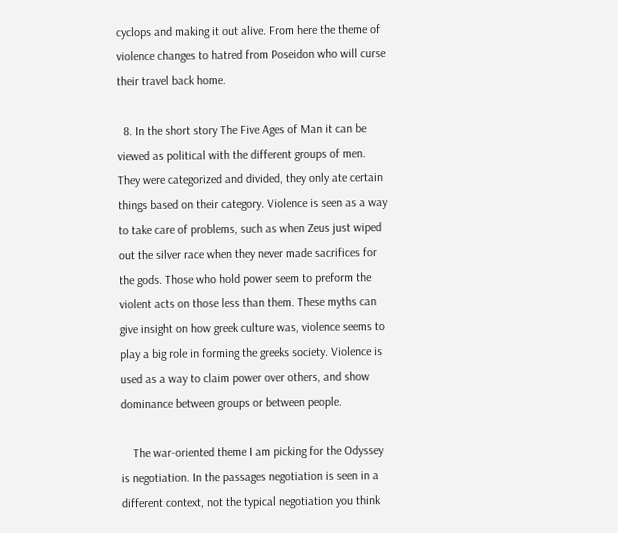cyclops and making it out alive. From here the theme of violence changes to hatred from Poseidon who will curse their travel back home.

  8. In the short story The Five Ages of Man it can be viewed as political with the different groups of men. They were categorized and divided, they only ate certain things based on their category. Violence is seen as a way to take care of problems, such as when Zeus just wiped out the silver race when they never made sacrifices for the gods. Those who hold power seem to preform the violent acts on those less than them. These myths can give insight on how greek culture was, violence seems to play a big role in forming the greeks society. Violence is used as a way to claim power over others, and show dominance between groups or between people.

    The war-oriented theme I am picking for the Odyssey is negotiation. In the passages negotiation is seen in a different context, not the typical negotiation you think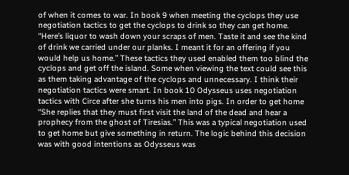of when it comes to war. In book 9 when meeting the cyclops they use negotiation tactics to get the cyclops to drink so they can get home. “Here’s liquor to wash down your scraps of men. Taste it and see the kind of drink we carried under our planks. I meant it for an offering if you would help us home.” These tactics they used enabled them too blind the cyclops and get off the island. Some when viewing the text could see this as them taking advantage of the cyclops and unnecessary. I think their negotiation tactics were smart. In book 10 Odysseus uses negotiation tactics with Circe after she turns his men into pigs. In order to get home “She replies that they must first visit the land of the dead and hear a prophecy from the ghost of Tiresias.” This was a typical negotiation used to get home but give something in return. The logic behind this decision was with good intentions as Odysseus was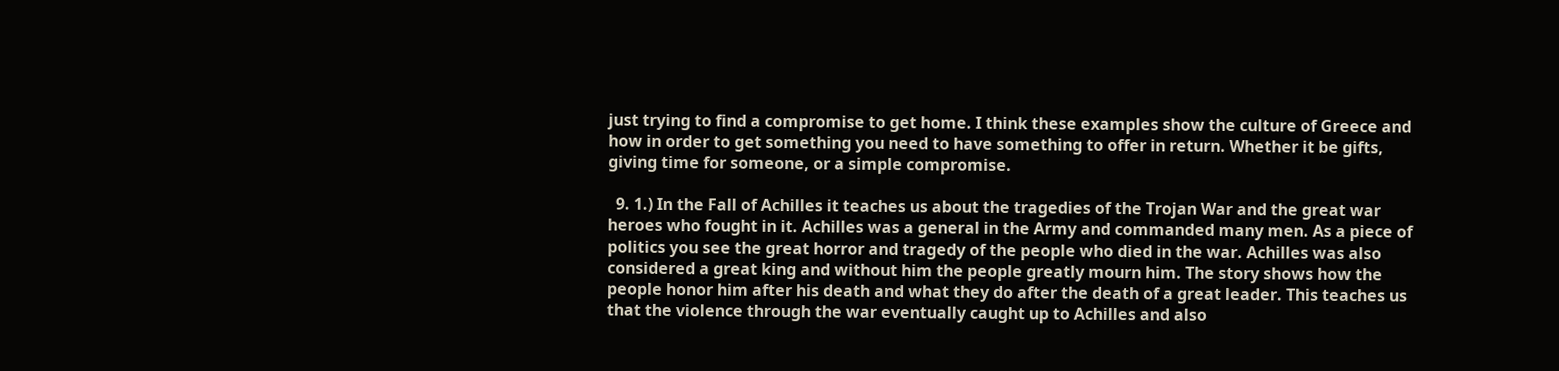just trying to find a compromise to get home. I think these examples show the culture of Greece and how in order to get something you need to have something to offer in return. Whether it be gifts, giving time for someone, or a simple compromise.

  9. 1.) In the Fall of Achilles it teaches us about the tragedies of the Trojan War and the great war heroes who fought in it. Achilles was a general in the Army and commanded many men. As a piece of politics you see the great horror and tragedy of the people who died in the war. Achilles was also considered a great king and without him the people greatly mourn him. The story shows how the people honor him after his death and what they do after the death of a great leader. This teaches us that the violence through the war eventually caught up to Achilles and also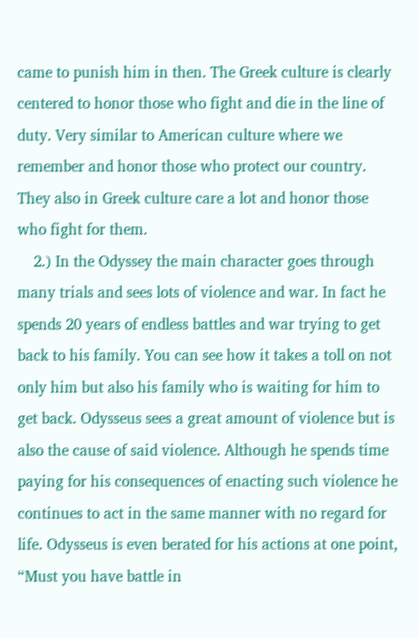came to punish him in then. The Greek culture is clearly centered to honor those who fight and die in the line of duty. Very similar to American culture where we remember and honor those who protect our country. They also in Greek culture care a lot and honor those who fight for them.
    2.) In the Odyssey the main character goes through many trials and sees lots of violence and war. In fact he spends 20 years of endless battles and war trying to get back to his family. You can see how it takes a toll on not only him but also his family who is waiting for him to get back. Odysseus sees a great amount of violence but is also the cause of said violence. Although he spends time paying for his consequences of enacting such violence he continues to act in the same manner with no regard for life. Odysseus is even berated for his actions at one point, “Must you have battle in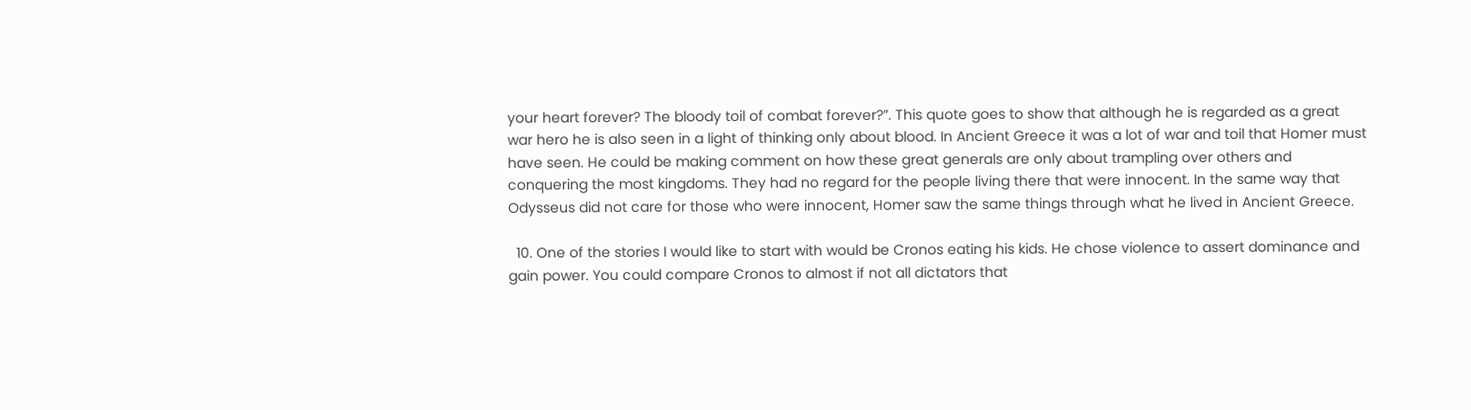your heart forever? The bloody toil of combat forever?”. This quote goes to show that although he is regarded as a great war hero he is also seen in a light of thinking only about blood. In Ancient Greece it was a lot of war and toil that Homer must have seen. He could be making comment on how these great generals are only about trampling over others and conquering the most kingdoms. They had no regard for the people living there that were innocent. In the same way that Odysseus did not care for those who were innocent, Homer saw the same things through what he lived in Ancient Greece.

  10. One of the stories I would like to start with would be Cronos eating his kids. He chose violence to assert dominance and gain power. You could compare Cronos to almost if not all dictators that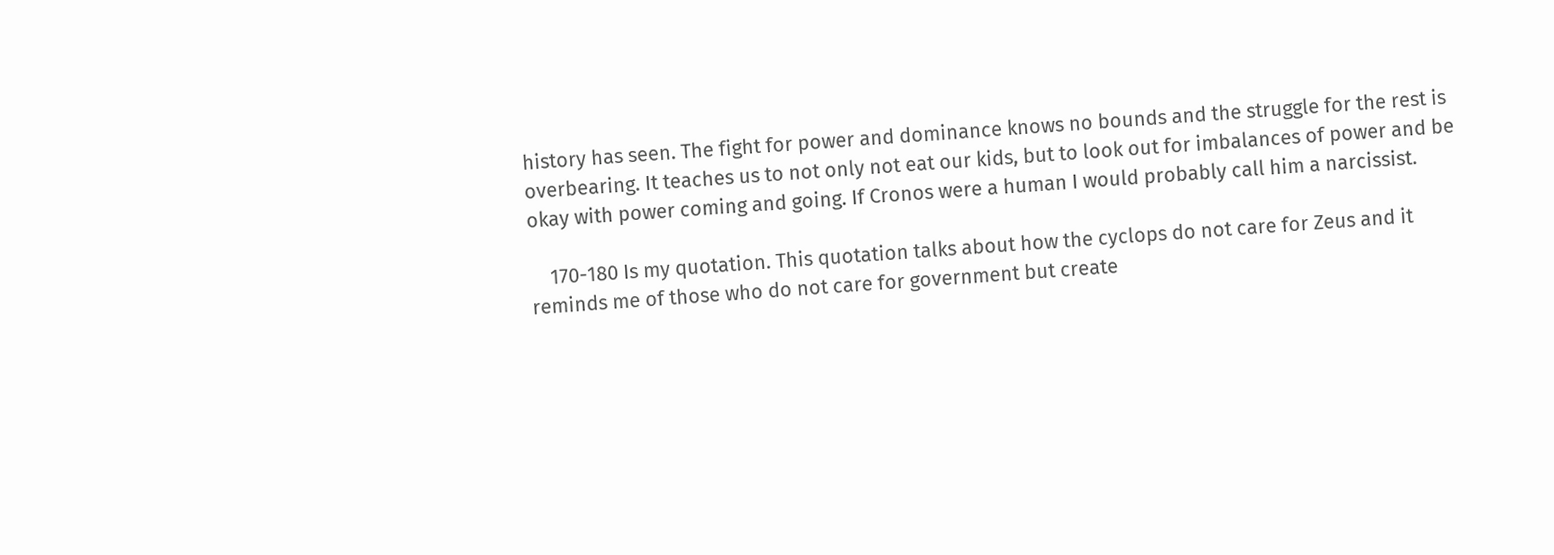history has seen. The fight for power and dominance knows no bounds and the struggle for the rest is overbearing. It teaches us to not only not eat our kids, but to look out for imbalances of power and be okay with power coming and going. If Cronos were a human I would probably call him a narcissist.

    170-180 Is my quotation. This quotation talks about how the cyclops do not care for Zeus and it reminds me of those who do not care for government but create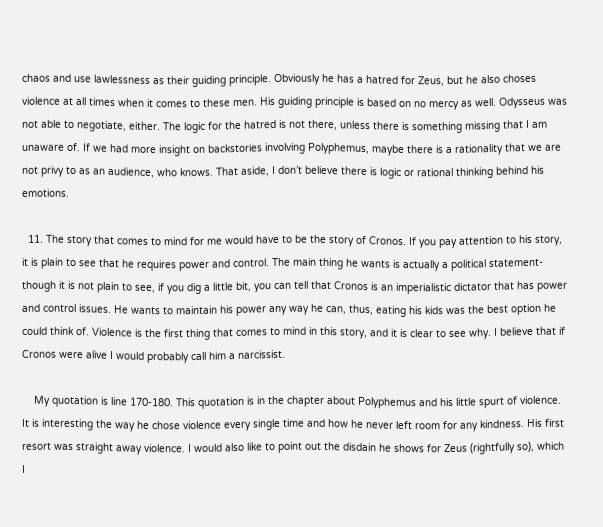chaos and use lawlessness as their guiding principle. Obviously he has a hatred for Zeus, but he also choses violence at all times when it comes to these men. His guiding principle is based on no mercy as well. Odysseus was not able to negotiate, either. The logic for the hatred is not there, unless there is something missing that I am unaware of. If we had more insight on backstories involving Polyphemus, maybe there is a rationality that we are not privy to as an audience, who knows. That aside, I don’t believe there is logic or rational thinking behind his emotions.

  11. The story that comes to mind for me would have to be the story of Cronos. If you pay attention to his story, it is plain to see that he requires power and control. The main thing he wants is actually a political statement- though it is not plain to see, if you dig a little bit, you can tell that Cronos is an imperialistic dictator that has power and control issues. He wants to maintain his power any way he can, thus, eating his kids was the best option he could think of. Violence is the first thing that comes to mind in this story, and it is clear to see why. I believe that if Cronos were alive I would probably call him a narcissist.

    My quotation is line 170-180. This quotation is in the chapter about Polyphemus and his little spurt of violence. It is interesting the way he chose violence every single time and how he never left room for any kindness. His first resort was straight away violence. I would also like to point out the disdain he shows for Zeus (rightfully so), which I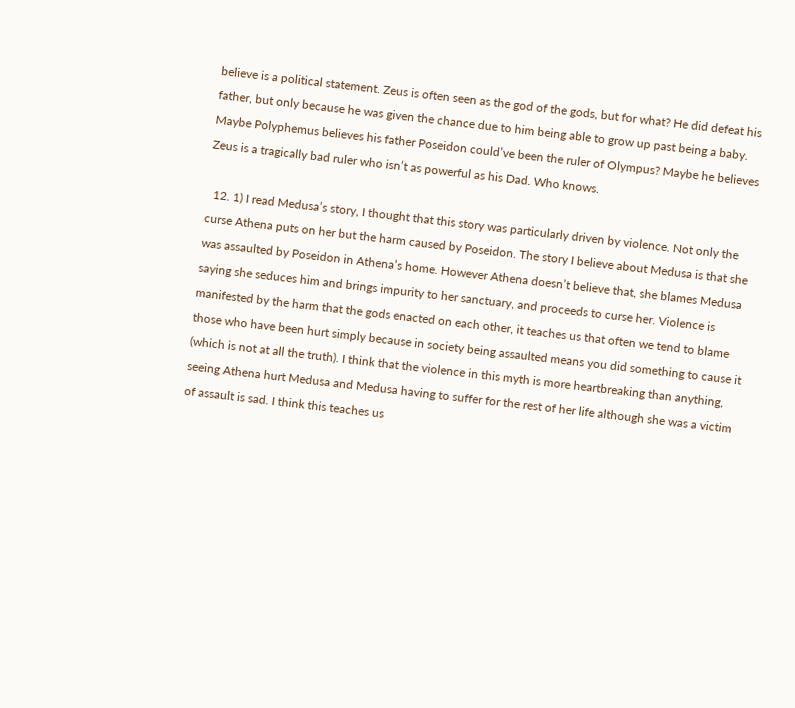believe is a political statement. Zeus is often seen as the god of the gods, but for what? He did defeat his father, but only because he was given the chance due to him being able to grow up past being a baby. Maybe Polyphemus believes his father Poseidon could’ve been the ruler of Olympus? Maybe he believes Zeus is a tragically bad ruler who isn’t as powerful as his Dad. Who knows.

  12. 1) I read Medusa’s story, I thought that this story was particularly driven by violence. Not only the curse Athena puts on her but the harm caused by Poseidon. The story I believe about Medusa is that she was assaulted by Poseidon in Athena’s home. However Athena doesn’t believe that, she blames Medusa saying she seduces him and brings impurity to her sanctuary, and proceeds to curse her. Violence is manifested by the harm that the gods enacted on each other, it teaches us that often we tend to blame those who have been hurt simply because in society being assaulted means you did something to cause it (which is not at all the truth). I think that the violence in this myth is more heartbreaking than anything, seeing Athena hurt Medusa and Medusa having to suffer for the rest of her life although she was a victim of assault is sad. I think this teaches us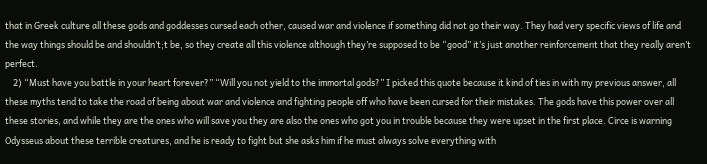that in Greek culture all these gods and goddesses cursed each other, caused war and violence if something did not go their way. They had very specific views of life and the way things should be and shouldn’t;t be, so they create all this violence although they’re supposed to be “good” it’s just another reinforcement that they really aren’t perfect.
    2) “Must have you battle in your heart forever?” “Will you not yield to the immortal gods?” I picked this quote because it kind of ties in with my previous answer, all these myths tend to take the road of being about war and violence and fighting people off who have been cursed for their mistakes. The gods have this power over all these stories, and while they are the ones who will save you they are also the ones who got you in trouble because they were upset in the first place. Circe is warning Odysseus about these terrible creatures, and he is ready to fight but she asks him if he must always solve everything with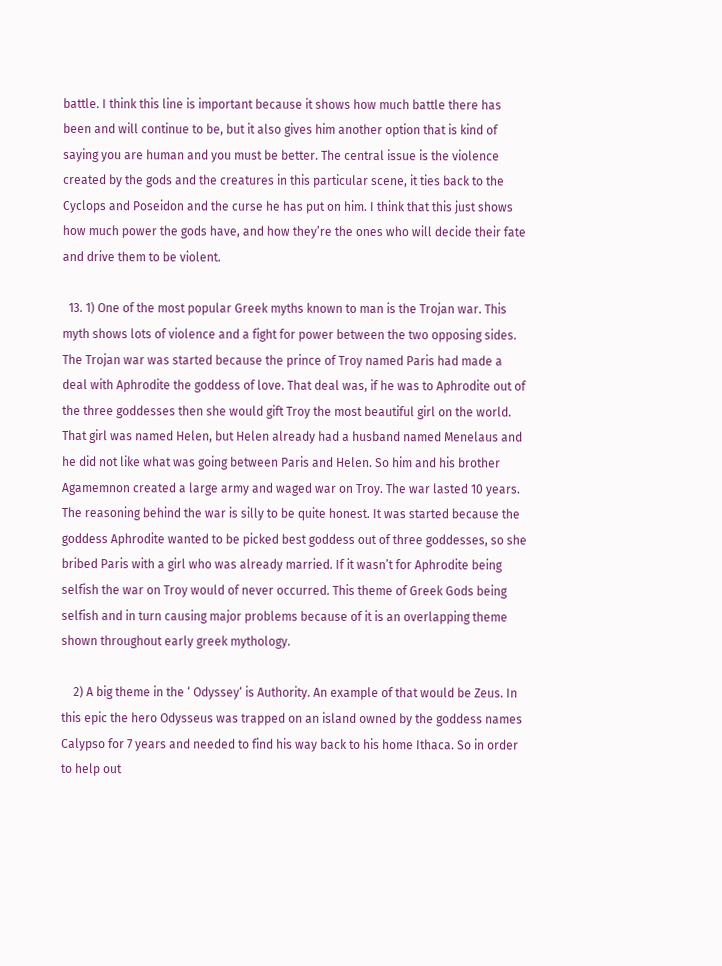battle. I think this line is important because it shows how much battle there has been and will continue to be, but it also gives him another option that is kind of saying you are human and you must be better. The central issue is the violence created by the gods and the creatures in this particular scene, it ties back to the Cyclops and Poseidon and the curse he has put on him. I think that this just shows how much power the gods have, and how they’re the ones who will decide their fate and drive them to be violent.

  13. 1) One of the most popular Greek myths known to man is the Trojan war. This myth shows lots of violence and a fight for power between the two opposing sides. The Trojan war was started because the prince of Troy named Paris had made a deal with Aphrodite the goddess of love. That deal was, if he was to Aphrodite out of the three goddesses then she would gift Troy the most beautiful girl on the world. That girl was named Helen, but Helen already had a husband named Menelaus and he did not like what was going between Paris and Helen. So him and his brother Agamemnon created a large army and waged war on Troy. The war lasted 10 years. The reasoning behind the war is silly to be quite honest. It was started because the goddess Aphrodite wanted to be picked best goddess out of three goddesses, so she bribed Paris with a girl who was already married. If it wasn’t for Aphrodite being selfish the war on Troy would of never occurred. This theme of Greek Gods being selfish and in turn causing major problems because of it is an overlapping theme shown throughout early greek mythology.

    2) A big theme in the ‘ Odyssey‘ is Authority. An example of that would be Zeus. In this epic the hero Odysseus was trapped on an island owned by the goddess names Calypso for 7 years and needed to find his way back to his home Ithaca. So in order to help out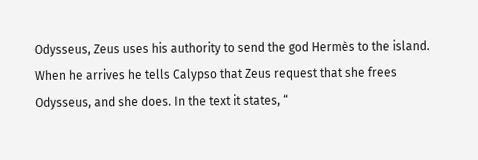Odysseus, Zeus uses his authority to send the god Hermès to the island. When he arrives he tells Calypso that Zeus request that she frees Odysseus, and she does. In the text it states, “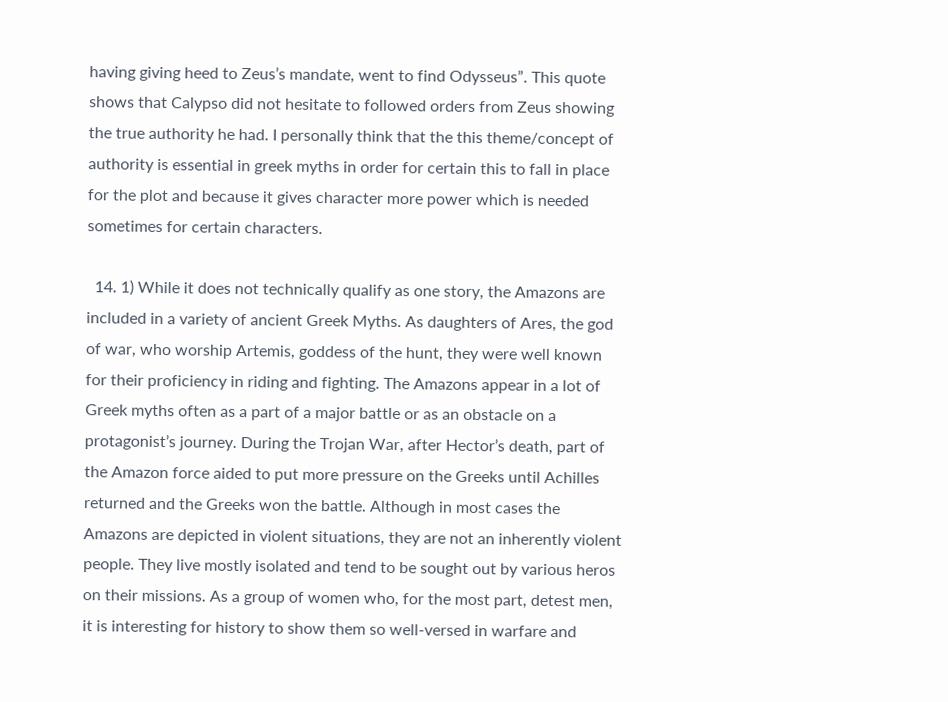having giving heed to Zeus’s mandate, went to find Odysseus”. This quote shows that Calypso did not hesitate to followed orders from Zeus showing the true authority he had. I personally think that the this theme/concept of authority is essential in greek myths in order for certain this to fall in place for the plot and because it gives character more power which is needed sometimes for certain characters.

  14. 1) While it does not technically qualify as one story, the Amazons are included in a variety of ancient Greek Myths. As daughters of Ares, the god of war, who worship Artemis, goddess of the hunt, they were well known for their proficiency in riding and fighting. The Amazons appear in a lot of Greek myths often as a part of a major battle or as an obstacle on a protagonist’s journey. During the Trojan War, after Hector’s death, part of the Amazon force aided to put more pressure on the Greeks until Achilles returned and the Greeks won the battle. Although in most cases the Amazons are depicted in violent situations, they are not an inherently violent people. They live mostly isolated and tend to be sought out by various heros on their missions. As a group of women who, for the most part, detest men, it is interesting for history to show them so well-versed in warfare and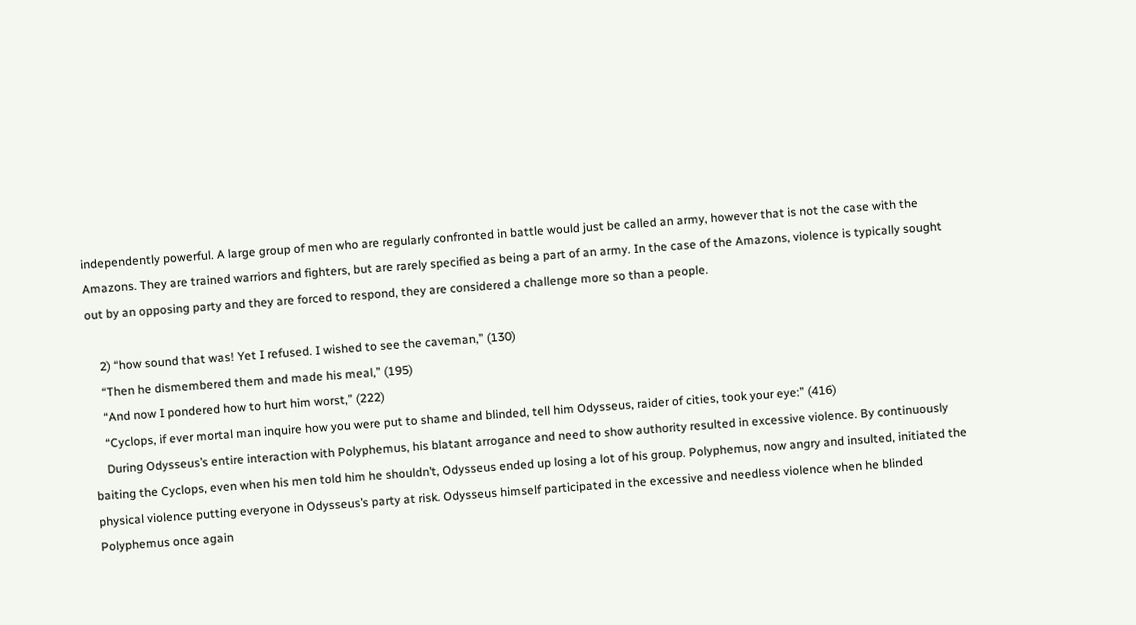independently powerful. A large group of men who are regularly confronted in battle would just be called an army, however that is not the case with the Amazons. They are trained warriors and fighters, but are rarely specified as being a part of an army. In the case of the Amazons, violence is typically sought out by an opposing party and they are forced to respond, they are considered a challenge more so than a people.

    2) “how sound that was! Yet I refused. I wished to see the caveman,” (130)
    “Then he dismembered them and made his meal,” (195)
    “And now I pondered how to hurt him worst,” (222)
    “Cyclops, if ever mortal man inquire how you were put to shame and blinded, tell him Odysseus, raider of cities, took your eye:” (416)
    During Odysseus’s entire interaction with Polyphemus, his blatant arrogance and need to show authority resulted in excessive violence. By continuously baiting the Cyclops, even when his men told him he shouldn’t, Odysseus ended up losing a lot of his group. Polyphemus, now angry and insulted, initiated the physical violence putting everyone in Odysseus’s party at risk. Odysseus himself participated in the excessive and needless violence when he blinded Polyphemus once again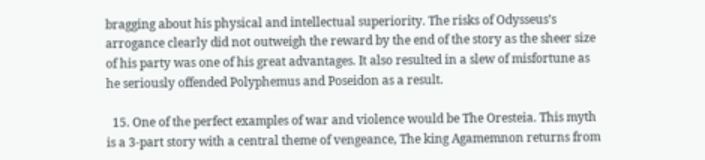bragging about his physical and intellectual superiority. The risks of Odysseus’s arrogance clearly did not outweigh the reward by the end of the story as the sheer size of his party was one of his great advantages. It also resulted in a slew of misfortune as he seriously offended Polyphemus and Poseidon as a result.

  15. One of the perfect examples of war and violence would be The Oresteia. This myth is a 3-part story with a central theme of vengeance, The king Agamemnon returns from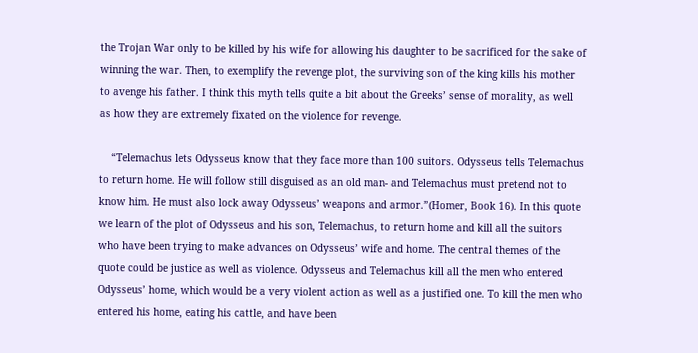the Trojan War only to be killed by his wife for allowing his daughter to be sacrificed for the sake of winning the war. Then, to exemplify the revenge plot, the surviving son of the king kills his mother to avenge his father. I think this myth tells quite a bit about the Greeks’ sense of morality, as well as how they are extremely fixated on the violence for revenge.

    “Telemachus lets Odysseus know that they face more than 100 suitors. Odysseus tells Telemachus to return home. He will follow still disguised as an old man- and Telemachus must pretend not to know him. He must also lock away Odysseus’ weapons and armor.”(Homer, Book 16). In this quote we learn of the plot of Odysseus and his son, Telemachus, to return home and kill all the suitors who have been trying to make advances on Odysseus’ wife and home. The central themes of the quote could be justice as well as violence. Odysseus and Telemachus kill all the men who entered Odysseus’ home, which would be a very violent action as well as a justified one. To kill the men who entered his home, eating his cattle, and have been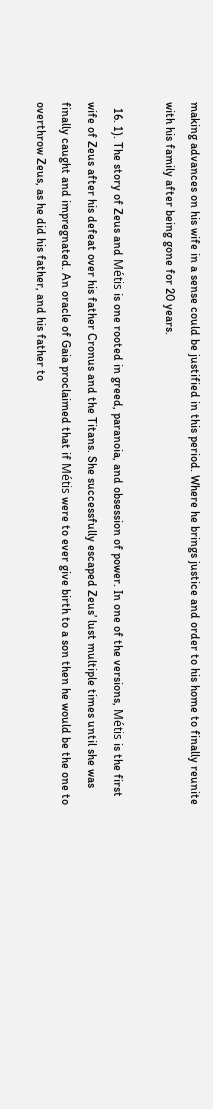making advances on his wife in a sense could be justified in this period. Where he brings justice and order to his home to finally reunite with his family after being gone for 20 years.

  16. 1). The story of Zeus and Métis is one rooted in greed, paranoia, and obsession of power. In one of the versions, Métis is the first wife of Zeus after his defeat over his father Cronus and the Titans. She successfully escaped Zeus’ lust multiple times until she was finally caught and impregnated. An oracle of Gaia proclaimed that if Métis were to ever give birth to a son then he would be the one to overthrow Zeus, as he did his father, and his father to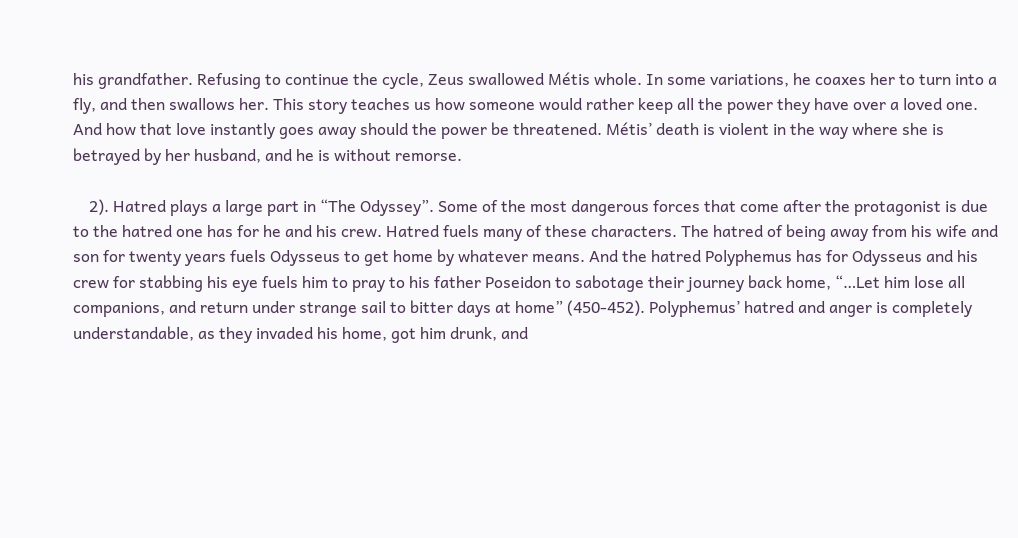his grandfather. Refusing to continue the cycle, Zeus swallowed Métis whole. In some variations, he coaxes her to turn into a fly, and then swallows her. This story teaches us how someone would rather keep all the power they have over a loved one. And how that love instantly goes away should the power be threatened. Métis’ death is violent in the way where she is betrayed by her husband, and he is without remorse.

    2). Hatred plays a large part in “The Odyssey”. Some of the most dangerous forces that come after the protagonist is due to the hatred one has for he and his crew. Hatred fuels many of these characters. The hatred of being away from his wife and son for twenty years fuels Odysseus to get home by whatever means. And the hatred Polyphemus has for Odysseus and his crew for stabbing his eye fuels him to pray to his father Poseidon to sabotage their journey back home, “…Let him lose all companions, and return under strange sail to bitter days at home” (450-452). Polyphemus’ hatred and anger is completely understandable, as they invaded his home, got him drunk, and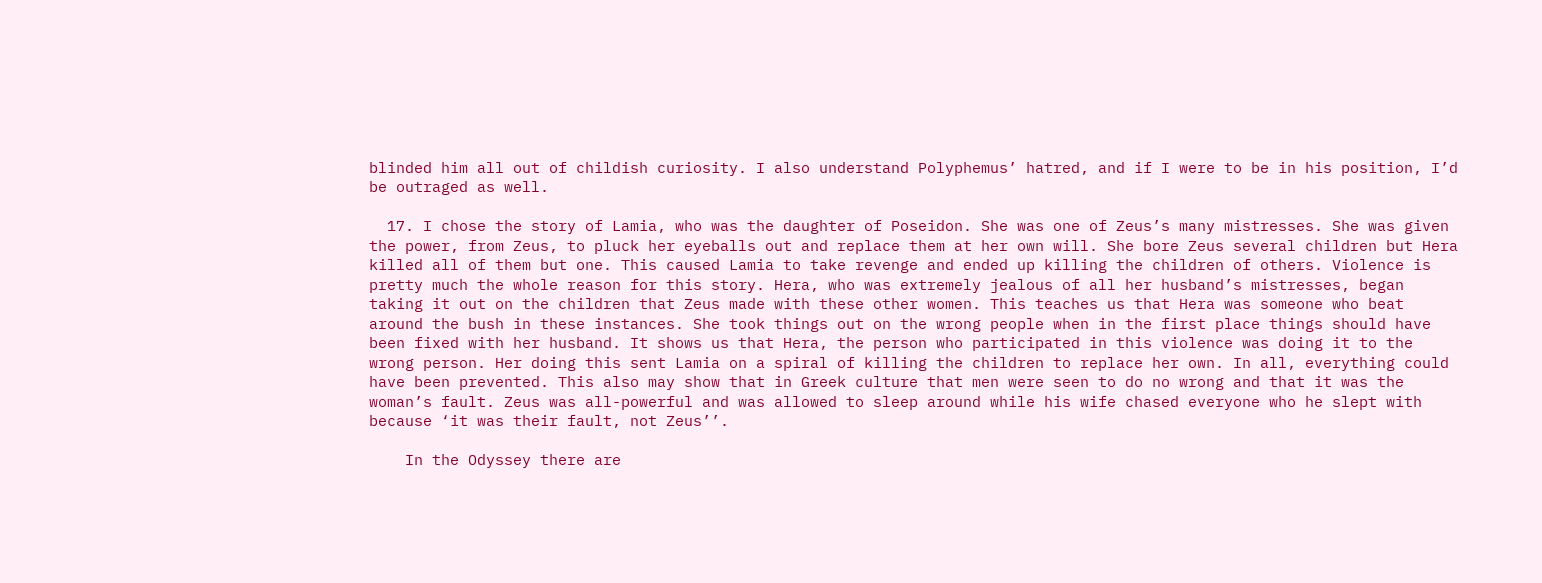blinded him all out of childish curiosity. I also understand Polyphemus’ hatred, and if I were to be in his position, I’d be outraged as well.

  17. I chose the story of Lamia, who was the daughter of Poseidon. She was one of Zeus’s many mistresses. She was given the power, from Zeus, to pluck her eyeballs out and replace them at her own will. She bore Zeus several children but Hera killed all of them but one. This caused Lamia to take revenge and ended up killing the children of others. Violence is pretty much the whole reason for this story. Hera, who was extremely jealous of all her husband’s mistresses, began taking it out on the children that Zeus made with these other women. This teaches us that Hera was someone who beat around the bush in these instances. She took things out on the wrong people when in the first place things should have been fixed with her husband. It shows us that Hera, the person who participated in this violence was doing it to the wrong person. Her doing this sent Lamia on a spiral of killing the children to replace her own. In all, everything could have been prevented. This also may show that in Greek culture that men were seen to do no wrong and that it was the woman’s fault. Zeus was all-powerful and was allowed to sleep around while his wife chased everyone who he slept with because ‘it was their fault, not Zeus’’.

    In the Odyssey there are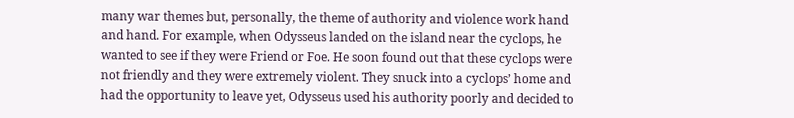many war themes but, personally, the theme of authority and violence work hand and hand. For example, when Odysseus landed on the island near the cyclops, he wanted to see if they were Friend or Foe. He soon found out that these cyclops were not friendly and they were extremely violent. They snuck into a cyclops’ home and had the opportunity to leave yet, Odysseus used his authority poorly and decided to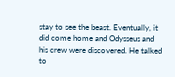stay to see the beast. Eventually, it did come home and Odysseus and his crew were discovered. He talked to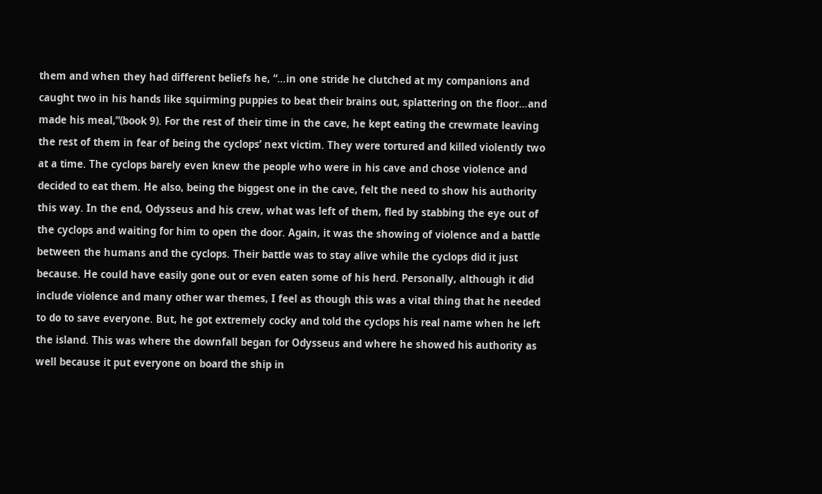them and when they had different beliefs he, “…in one stride he clutched at my companions and caught two in his hands like squirming puppies to beat their brains out, splattering on the floor…and made his meal,”(book 9). For the rest of their time in the cave, he kept eating the crewmate leaving the rest of them in fear of being the cyclops’ next victim. They were tortured and killed violently two at a time. The cyclops barely even knew the people who were in his cave and chose violence and decided to eat them. He also, being the biggest one in the cave, felt the need to show his authority this way. In the end, Odysseus and his crew, what was left of them, fled by stabbing the eye out of the cyclops and waiting for him to open the door. Again, it was the showing of violence and a battle between the humans and the cyclops. Their battle was to stay alive while the cyclops did it just because. He could have easily gone out or even eaten some of his herd. Personally, although it did include violence and many other war themes, I feel as though this was a vital thing that he needed to do to save everyone. But, he got extremely cocky and told the cyclops his real name when he left the island. This was where the downfall began for Odysseus and where he showed his authority as well because it put everyone on board the ship in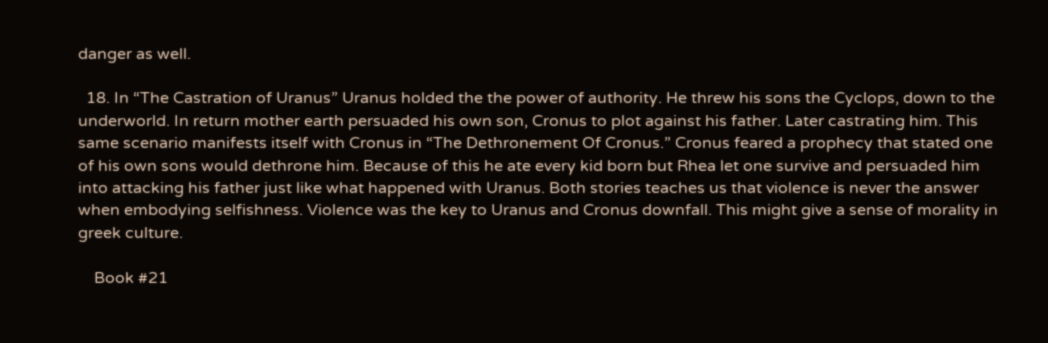danger as well.

  18. In “The Castration of Uranus” Uranus holded the the power of authority. He threw his sons the Cyclops, down to the underworld. In return mother earth persuaded his own son, Cronus to plot against his father. Later castrating him. This same scenario manifests itself with Cronus in “The Dethronement Of Cronus.” Cronus feared a prophecy that stated one of his own sons would dethrone him. Because of this he ate every kid born but Rhea let one survive and persuaded him into attacking his father just like what happened with Uranus. Both stories teaches us that violence is never the answer when embodying selfishness. Violence was the key to Uranus and Cronus downfall. This might give a sense of morality in greek culture.

    Book #21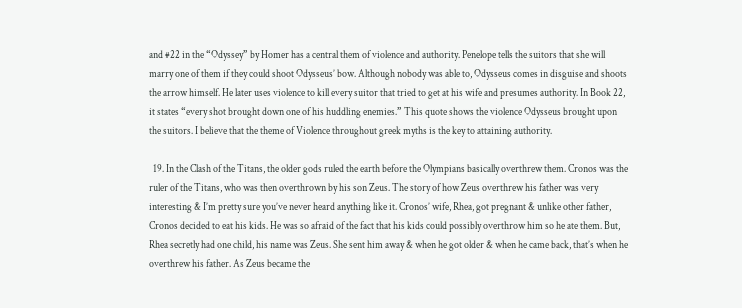and #22 in the “Odyssey” by Homer has a central them of violence and authority. Penelope tells the suitors that she will marry one of them if they could shoot Odysseus’ bow. Although nobody was able to, Odysseus comes in disguise and shoots the arrow himself. He later uses violence to kill every suitor that tried to get at his wife and presumes authority. In Book 22, it states “every shot brought down one of his huddling enemies.” This quote shows the violence Odysseus brought upon the suitors. I believe that the theme of Violence throughout greek myths is the key to attaining authority.

  19. In the Clash of the Titans, the older gods ruled the earth before the Olympians basically overthrew them. Cronos was the ruler of the Titans, who was then overthrown by his son Zeus. The story of how Zeus overthrew his father was very interesting & I’m pretty sure you’ve never heard anything like it. Cronos’ wife, Rhea, got pregnant & unlike other father, Cronos decided to eat his kids. He was so afraid of the fact that his kids could possibly overthrow him so he ate them. But, Rhea secretly had one child, his name was Zeus. She sent him away & when he got older & when he came back, that’s when he overthrew his father. As Zeus became the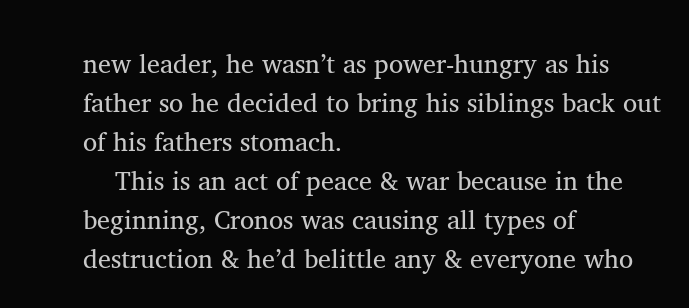new leader, he wasn’t as power-hungry as his father so he decided to bring his siblings back out of his fathers stomach.
    This is an act of peace & war because in the beginning, Cronos was causing all types of destruction & he’d belittle any & everyone who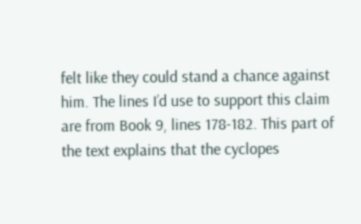felt like they could stand a chance against him. The lines I’d use to support this claim are from Book 9, lines 178-182. This part of the text explains that the cyclopes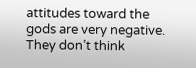attitudes toward the gods are very negative. They don’t think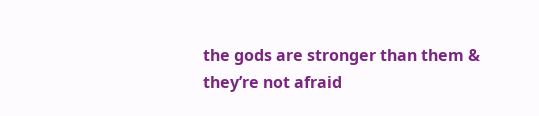the gods are stronger than them & they’re not afraid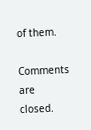of them.

Comments are closed.